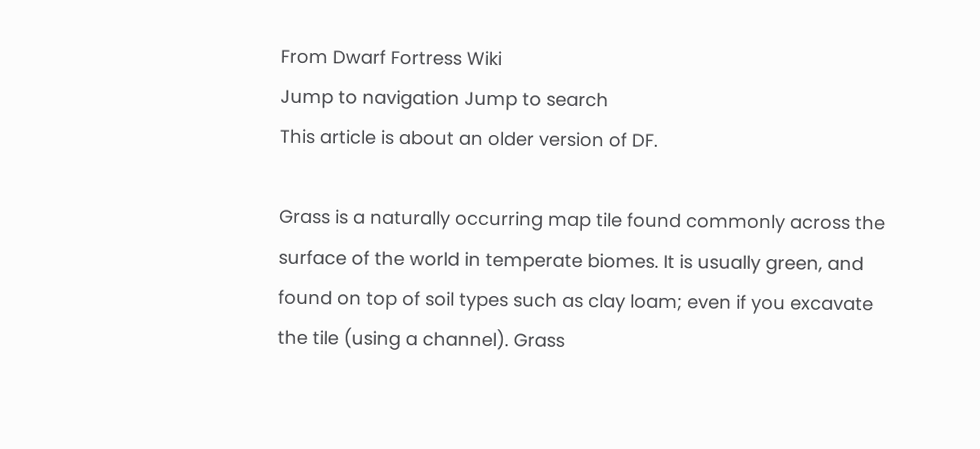From Dwarf Fortress Wiki
Jump to navigation Jump to search
This article is about an older version of DF.

Grass is a naturally occurring map tile found commonly across the surface of the world in temperate biomes. It is usually green, and found on top of soil types such as clay loam; even if you excavate the tile (using a channel). Grass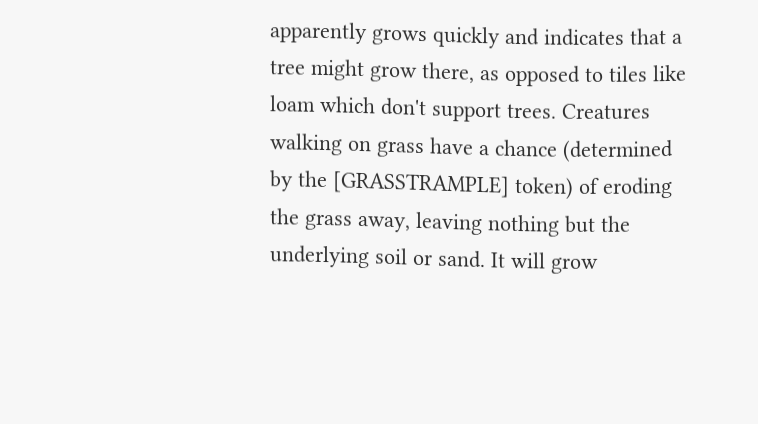apparently grows quickly and indicates that a tree might grow there, as opposed to tiles like loam which don't support trees. Creatures walking on grass have a chance (determined by the [GRASSTRAMPLE] token) of eroding the grass away, leaving nothing but the underlying soil or sand. It will grow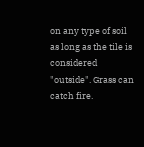on any type of soil as long as the tile is considered "outside". Grass can catch fire.